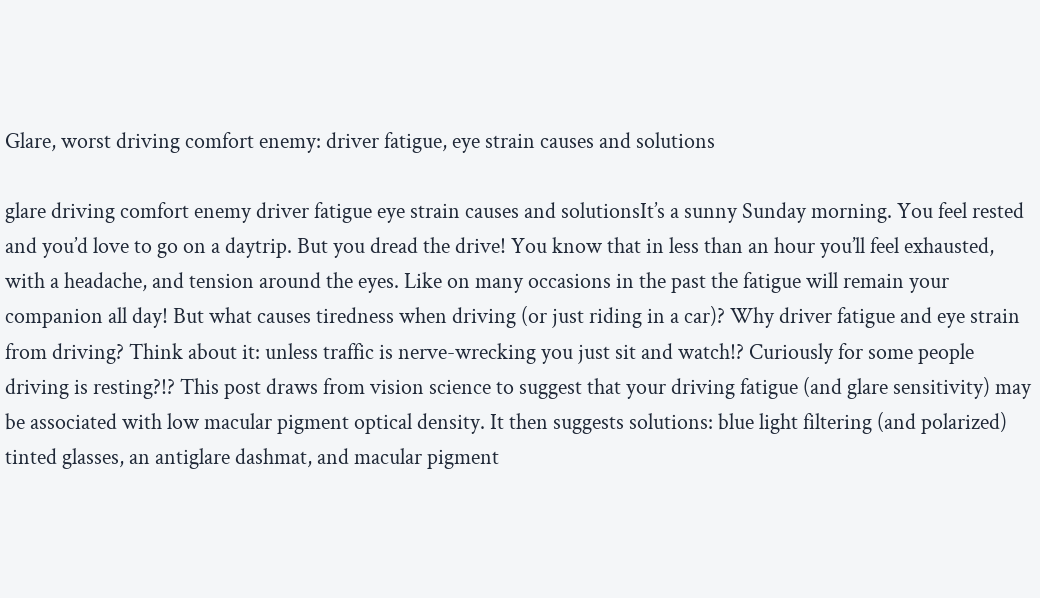Glare, worst driving comfort enemy: driver fatigue, eye strain causes and solutions

glare driving comfort enemy driver fatigue eye strain causes and solutionsIt’s a sunny Sunday morning. You feel rested and you’d love to go on a daytrip. But you dread the drive! You know that in less than an hour you’ll feel exhausted, with a headache, and tension around the eyes. Like on many occasions in the past the fatigue will remain your companion all day! But what causes tiredness when driving (or just riding in a car)? Why driver fatigue and eye strain from driving? Think about it: unless traffic is nerve-wrecking you just sit and watch!? Curiously for some people driving is resting?!? This post draws from vision science to suggest that your driving fatigue (and glare sensitivity) may be associated with low macular pigment optical density. It then suggests solutions: blue light filtering (and polarized) tinted glasses, an antiglare dashmat, and macular pigment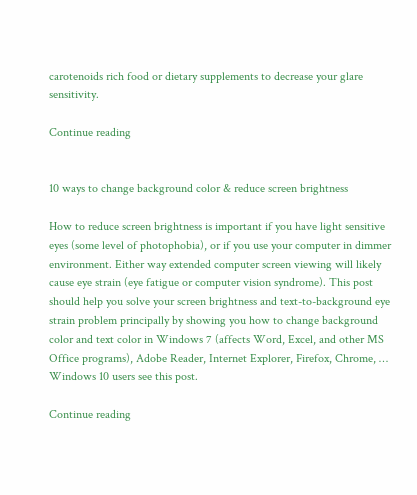carotenoids rich food or dietary supplements to decrease your glare sensitivity.

Continue reading


10 ways to change background color & reduce screen brightness

How to reduce screen brightness is important if you have light sensitive eyes (some level of photophobia), or if you use your computer in dimmer environment. Either way extended computer screen viewing will likely cause eye strain (eye fatigue or computer vision syndrome). This post should help you solve your screen brightness and text-to-background eye strain problem principally by showing you how to change background color and text color in Windows 7 (affects Word, Excel, and other MS Office programs), Adobe Reader, Internet Explorer, Firefox, Chrome, … Windows 10 users see this post.

Continue reading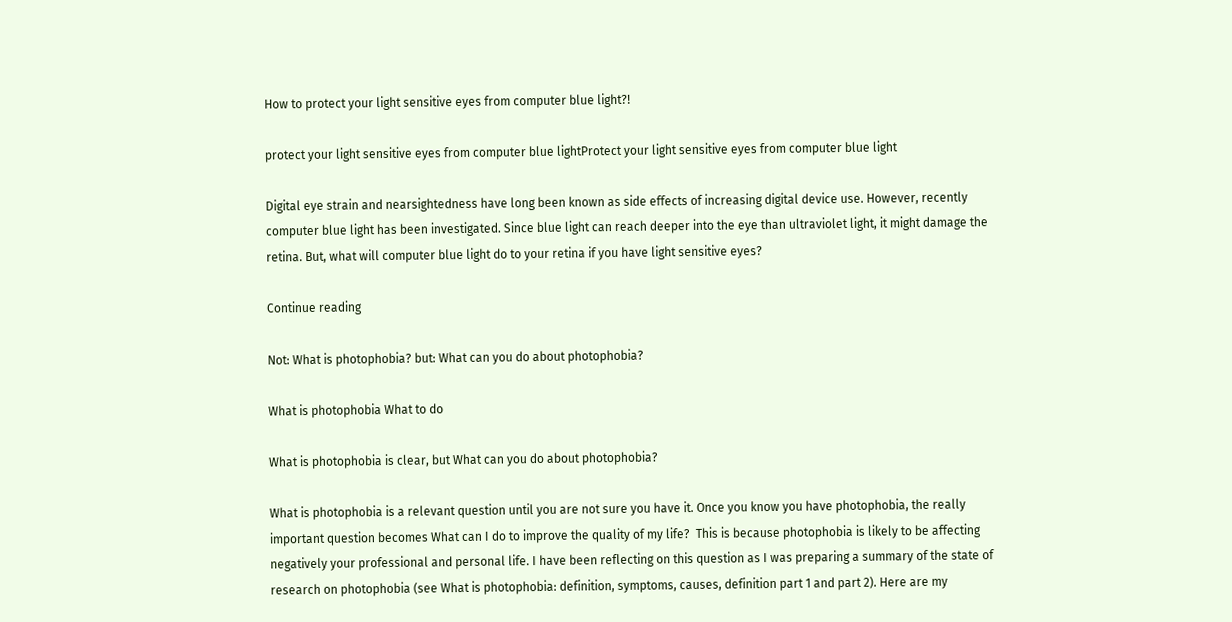How to protect your light sensitive eyes from computer blue light?!

protect your light sensitive eyes from computer blue lightProtect your light sensitive eyes from computer blue light

Digital eye strain and nearsightedness have long been known as side effects of increasing digital device use. However, recently computer blue light has been investigated. Since blue light can reach deeper into the eye than ultraviolet light, it might damage the retina. But, what will computer blue light do to your retina if you have light sensitive eyes?

Continue reading

Not: What is photophobia? but: What can you do about photophobia?

What is photophobia What to do

What is photophobia is clear, but What can you do about photophobia?

What is photophobia is a relevant question until you are not sure you have it. Once you know you have photophobia, the really important question becomes What can I do to improve the quality of my life?  This is because photophobia is likely to be affecting negatively your professional and personal life. I have been reflecting on this question as I was preparing a summary of the state of research on photophobia (see What is photophobia: definition, symptoms, causes, definition part 1 and part 2). Here are my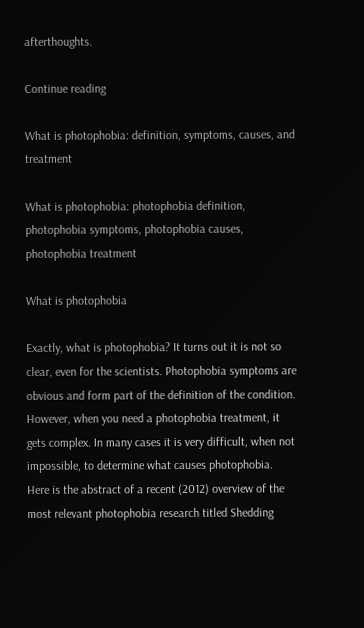afterthoughts.

Continue reading

What is photophobia: definition, symptoms, causes, and treatment

What is photophobia: photophobia definition, photophobia symptoms, photophobia causes, photophobia treatment

What is photophobia

Exactly, what is photophobia? It turns out it is not so clear, even for the scientists. Photophobia symptoms are obvious and form part of the definition of the condition. However, when you need a photophobia treatment, it gets complex. In many cases it is very difficult, when not impossible, to determine what causes photophobia. Here is the abstract of a recent (2012) overview of the most relevant photophobia research titled Shedding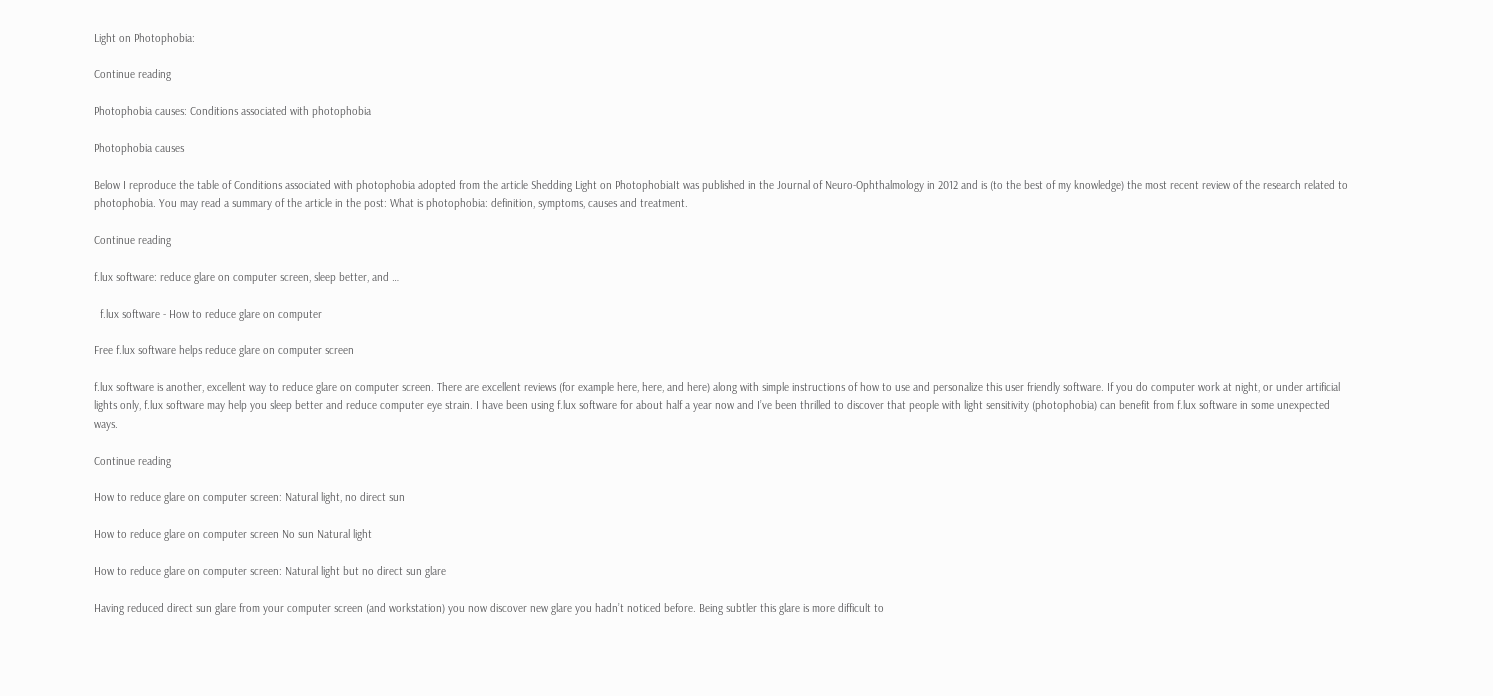Light on Photophobia:

Continue reading

Photophobia causes: Conditions associated with photophobia

Photophobia causes

Below I reproduce the table of Conditions associated with photophobia adopted from the article Shedding Light on PhotophobiaIt was published in the Journal of Neuro-Ophthalmology in 2012 and is (to the best of my knowledge) the most recent review of the research related to photophobia. You may read a summary of the article in the post: What is photophobia: definition, symptoms, causes and treatment.

Continue reading

f.lux software: reduce glare on computer screen, sleep better, and …

  f.lux software - How to reduce glare on computer

Free f.lux software helps reduce glare on computer screen

f.lux software is another, excellent way to reduce glare on computer screen. There are excellent reviews (for example here, here, and here) along with simple instructions of how to use and personalize this user friendly software. If you do computer work at night, or under artificial lights only, f.lux software may help you sleep better and reduce computer eye strain. I have been using f.lux software for about half a year now and I’ve been thrilled to discover that people with light sensitivity (photophobia) can benefit from f.lux software in some unexpected ways.

Continue reading

How to reduce glare on computer screen: Natural light, no direct sun

How to reduce glare on computer screen No sun Natural light

How to reduce glare on computer screen: Natural light but no direct sun glare

Having reduced direct sun glare from your computer screen (and workstation) you now discover new glare you hadn’t noticed before. Being subtler this glare is more difficult to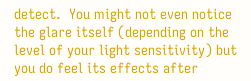detect.  You might not even notice the glare itself (depending on the level of your light sensitivity) but you do feel its effects after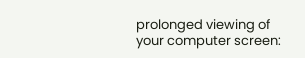prolonged viewing of your computer screen: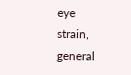eye strain, general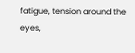fatigue, tension around the eyes,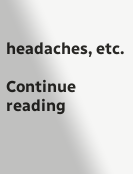headaches, etc.

Continue reading